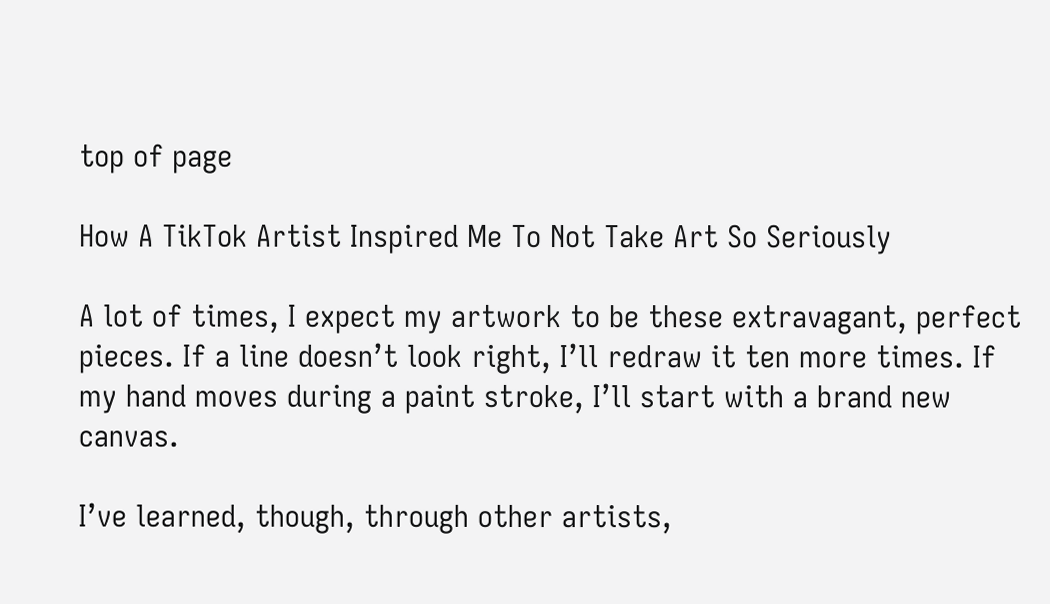top of page

How A TikTok Artist Inspired Me To Not Take Art So Seriously

A lot of times, I expect my artwork to be these extravagant, perfect pieces. If a line doesn’t look right, I’ll redraw it ten more times. If my hand moves during a paint stroke, I’ll start with a brand new canvas.

I’ve learned, though, through other artists,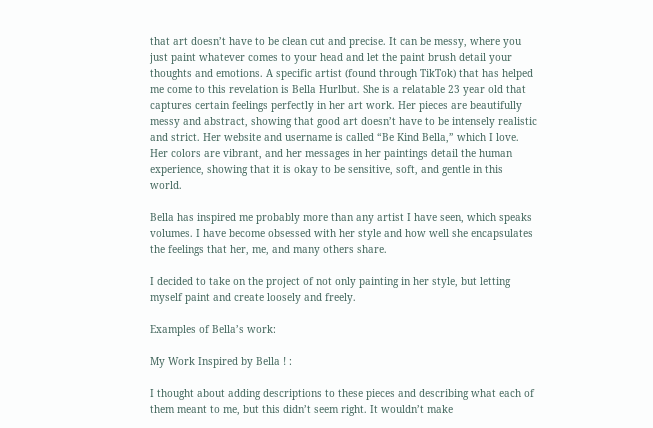that art doesn’t have to be clean cut and precise. It can be messy, where you just paint whatever comes to your head and let the paint brush detail your thoughts and emotions. A specific artist (found through TikTok) that has helped me come to this revelation is Bella Hurlbut. She is a relatable 23 year old that captures certain feelings perfectly in her art work. Her pieces are beautifully messy and abstract, showing that good art doesn’t have to be intensely realistic and strict. Her website and username is called “Be Kind Bella,” which I love. Her colors are vibrant, and her messages in her paintings detail the human experience, showing that it is okay to be sensitive, soft, and gentle in this world.

Bella has inspired me probably more than any artist I have seen, which speaks volumes. I have become obsessed with her style and how well she encapsulates the feelings that her, me, and many others share.

I decided to take on the project of not only painting in her style, but letting myself paint and create loosely and freely.

Examples of Bella’s work:

My Work Inspired by Bella ! :

I thought about adding descriptions to these pieces and describing what each of them meant to me, but this didn’t seem right. It wouldn’t make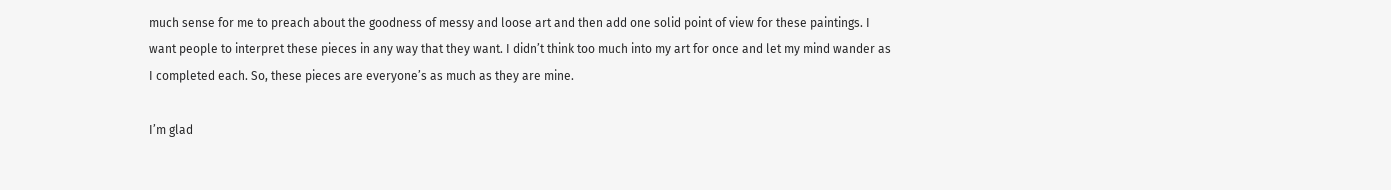much sense for me to preach about the goodness of messy and loose art and then add one solid point of view for these paintings. I want people to interpret these pieces in any way that they want. I didn’t think too much into my art for once and let my mind wander as I completed each. So, these pieces are everyone’s as much as they are mine.

I’m glad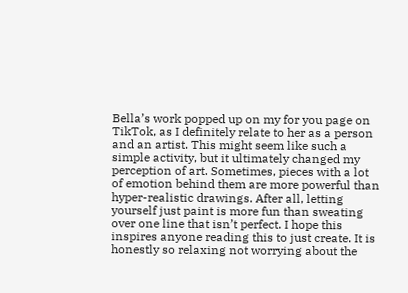Bella’s work popped up on my for you page on TikTok, as I definitely relate to her as a person and an artist. This might seem like such a simple activity, but it ultimately changed my perception of art. Sometimes, pieces with a lot of emotion behind them are more powerful than hyper-realistic drawings. After all, letting yourself just paint is more fun than sweating over one line that isn’t perfect. I hope this inspires anyone reading this to just create. It is honestly so relaxing not worrying about the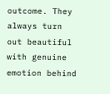outcome. They always turn out beautiful with genuine emotion behind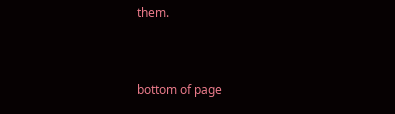them.


bottom of page